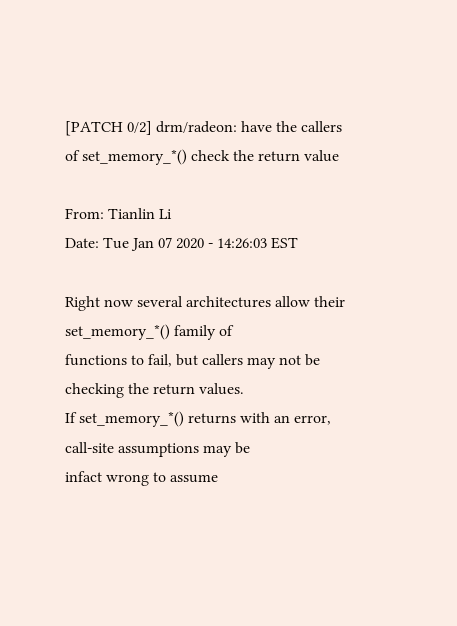[PATCH 0/2] drm/radeon: have the callers of set_memory_*() check the return value

From: Tianlin Li
Date: Tue Jan 07 2020 - 14:26:03 EST

Right now several architectures allow their set_memory_*() family of
functions to fail, but callers may not be checking the return values.
If set_memory_*() returns with an error, call-site assumptions may be
infact wrong to assume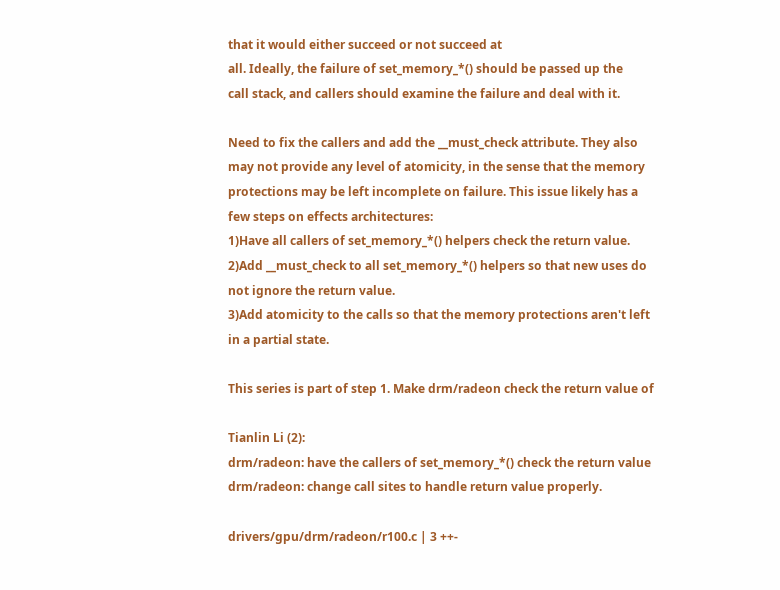that it would either succeed or not succeed at
all. Ideally, the failure of set_memory_*() should be passed up the
call stack, and callers should examine the failure and deal with it.

Need to fix the callers and add the __must_check attribute. They also
may not provide any level of atomicity, in the sense that the memory
protections may be left incomplete on failure. This issue likely has a
few steps on effects architectures:
1)Have all callers of set_memory_*() helpers check the return value.
2)Add __must_check to all set_memory_*() helpers so that new uses do
not ignore the return value.
3)Add atomicity to the calls so that the memory protections aren't left
in a partial state.

This series is part of step 1. Make drm/radeon check the return value of

Tianlin Li (2):
drm/radeon: have the callers of set_memory_*() check the return value
drm/radeon: change call sites to handle return value properly.

drivers/gpu/drm/radeon/r100.c | 3 ++-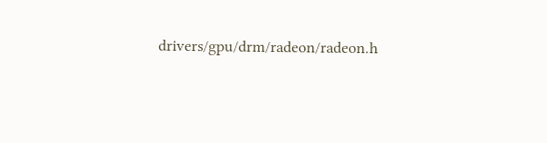drivers/gpu/drm/radeon/radeon.h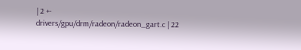| 2 +-
drivers/gpu/drm/radeon/radeon_gart.c | 22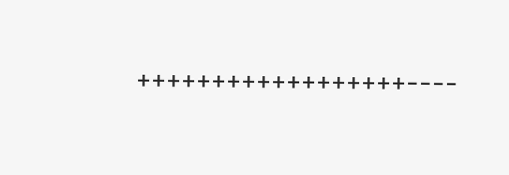++++++++++++++++++----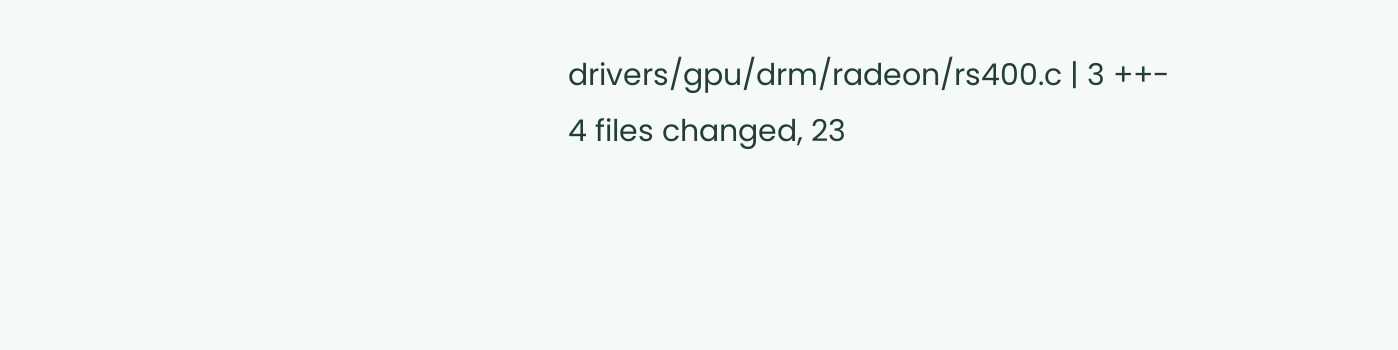drivers/gpu/drm/radeon/rs400.c | 3 ++-
4 files changed, 23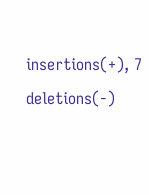insertions(+), 7 deletions(-)